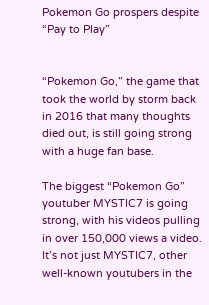Pokemon Go prospers despite “Pay to Play”


“Pokemon Go,” the game that took the world by storm back in 2016 that many thoughts died out, is still going strong with a huge fan base.

The biggest “Pokemon Go” youtuber MYSTIC7 is going strong, with his videos pulling in over 150,000 views a video. It’s not just MYSTIC7, other well-known youtubers in the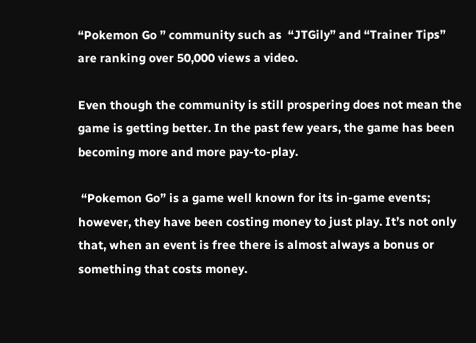“Pokemon Go ” community such as  “JTGily” and “Trainer Tips” are ranking over 50,000 views a video.

Even though the community is still prospering does not mean the game is getting better. In the past few years, the game has been becoming more and more pay-to-play.

 “Pokemon Go” is a game well known for its in-game events; however, they have been costing money to just play. It’s not only that, when an event is free there is almost always a bonus or something that costs money.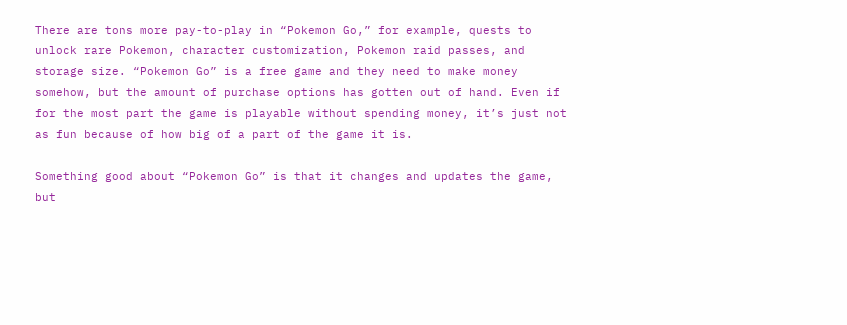There are tons more pay-to-play in “Pokemon Go,” for example, quests to unlock rare Pokemon, character customization, Pokemon raid passes, and storage size. “Pokemon Go” is a free game and they need to make money somehow, but the amount of purchase options has gotten out of hand. Even if for the most part the game is playable without spending money, it’s just not as fun because of how big of a part of the game it is.

Something good about “Pokemon Go” is that it changes and updates the game, but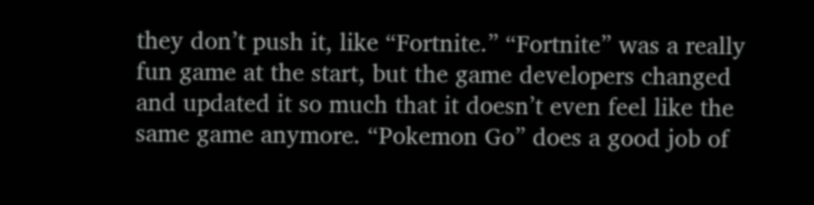they don’t push it, like “Fortnite.” “Fortnite” was a really fun game at the start, but the game developers changed and updated it so much that it doesn’t even feel like the same game anymore. “Pokemon Go” does a good job of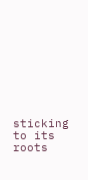sticking to its roots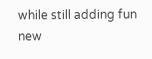while still adding fun new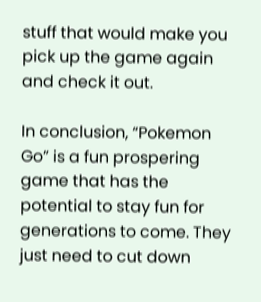stuff that would make you pick up the game again and check it out.

In conclusion, “Pokemon Go” is a fun prospering game that has the potential to stay fun for generations to come. They just need to cut down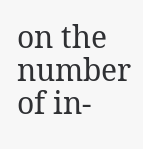on the number of in-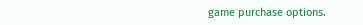game purchase options.